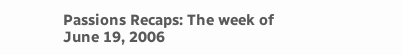Passions Recaps: The week of June 19, 2006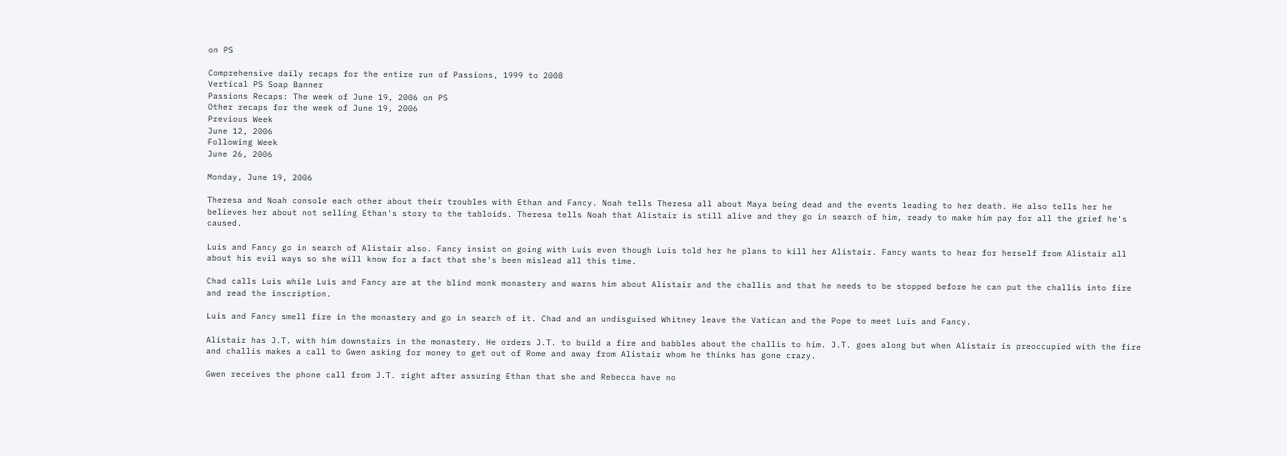on PS

Comprehensive daily recaps for the entire run of Passions, 1999 to 2008
Vertical PS Soap Banner
Passions Recaps: The week of June 19, 2006 on PS
Other recaps for the week of June 19, 2006
Previous Week
June 12, 2006
Following Week
June 26, 2006

Monday, June 19, 2006

Theresa and Noah console each other about their troubles with Ethan and Fancy. Noah tells Theresa all about Maya being dead and the events leading to her death. He also tells her he believes her about not selling Ethan's story to the tabloids. Theresa tells Noah that Alistair is still alive and they go in search of him, ready to make him pay for all the grief he's caused.

Luis and Fancy go in search of Alistair also. Fancy insist on going with Luis even though Luis told her he plans to kill her Alistair. Fancy wants to hear for herself from Alistair all about his evil ways so she will know for a fact that she's been mislead all this time.

Chad calls Luis while Luis and Fancy are at the blind monk monastery and warns him about Alistair and the challis and that he needs to be stopped before he can put the challis into fire and read the inscription.

Luis and Fancy smell fire in the monastery and go in search of it. Chad and an undisguised Whitney leave the Vatican and the Pope to meet Luis and Fancy.

Alistair has J.T. with him downstairs in the monastery. He orders J.T. to build a fire and babbles about the challis to him. J.T. goes along but when Alistair is preoccupied with the fire and challis makes a call to Gwen asking for money to get out of Rome and away from Alistair whom he thinks has gone crazy.

Gwen receives the phone call from J.T. right after assuring Ethan that she and Rebecca have no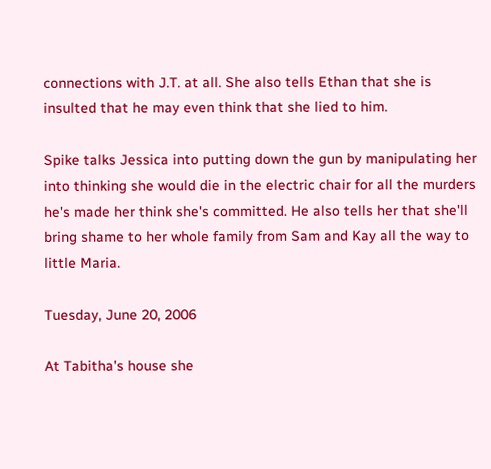connections with J.T. at all. She also tells Ethan that she is insulted that he may even think that she lied to him.

Spike talks Jessica into putting down the gun by manipulating her into thinking she would die in the electric chair for all the murders he's made her think she's committed. He also tells her that she'll bring shame to her whole family from Sam and Kay all the way to little Maria.

Tuesday, June 20, 2006

At Tabitha's house she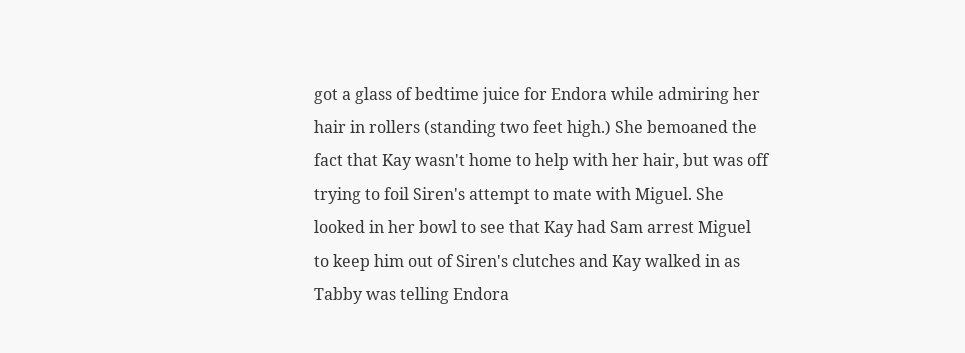got a glass of bedtime juice for Endora while admiring her hair in rollers (standing two feet high.) She bemoaned the fact that Kay wasn't home to help with her hair, but was off trying to foil Siren's attempt to mate with Miguel. She looked in her bowl to see that Kay had Sam arrest Miguel to keep him out of Siren's clutches and Kay walked in as Tabby was telling Endora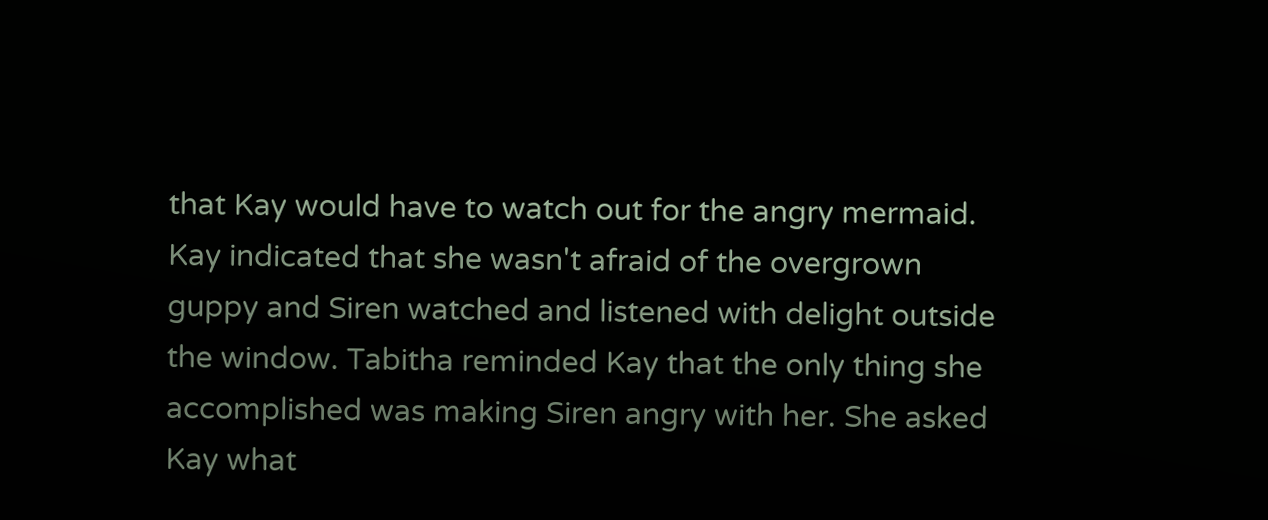that Kay would have to watch out for the angry mermaid. Kay indicated that she wasn't afraid of the overgrown guppy and Siren watched and listened with delight outside the window. Tabitha reminded Kay that the only thing she accomplished was making Siren angry with her. She asked Kay what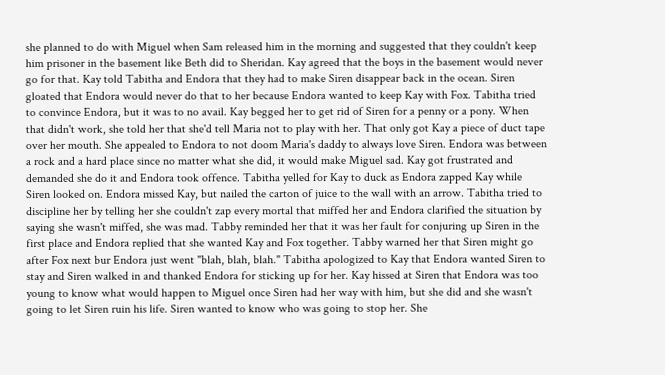she planned to do with Miguel when Sam released him in the morning and suggested that they couldn't keep him prisoner in the basement like Beth did to Sheridan. Kay agreed that the boys in the basement would never go for that. Kay told Tabitha and Endora that they had to make Siren disappear back in the ocean. Siren gloated that Endora would never do that to her because Endora wanted to keep Kay with Fox. Tabitha tried to convince Endora, but it was to no avail. Kay begged her to get rid of Siren for a penny or a pony. When that didn't work, she told her that she'd tell Maria not to play with her. That only got Kay a piece of duct tape over her mouth. She appealed to Endora to not doom Maria's daddy to always love Siren. Endora was between a rock and a hard place since no matter what she did, it would make Miguel sad. Kay got frustrated and demanded she do it and Endora took offence. Tabitha yelled for Kay to duck as Endora zapped Kay while Siren looked on. Endora missed Kay, but nailed the carton of juice to the wall with an arrow. Tabitha tried to discipline her by telling her she couldn't zap every mortal that miffed her and Endora clarified the situation by saying she wasn't miffed, she was mad. Tabby reminded her that it was her fault for conjuring up Siren in the first place and Endora replied that she wanted Kay and Fox together. Tabby warned her that Siren might go after Fox next bur Endora just went "blah, blah, blah." Tabitha apologized to Kay that Endora wanted Siren to stay and Siren walked in and thanked Endora for sticking up for her. Kay hissed at Siren that Endora was too young to know what would happen to Miguel once Siren had her way with him, but she did and she wasn't going to let Siren ruin his life. Siren wanted to know who was going to stop her. She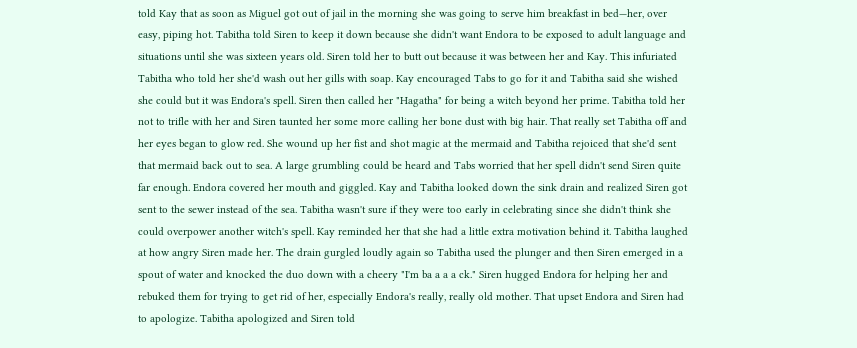told Kay that as soon as Miguel got out of jail in the morning she was going to serve him breakfast in bed—her, over easy, piping hot. Tabitha told Siren to keep it down because she didn't want Endora to be exposed to adult language and situations until she was sixteen years old. Siren told her to butt out because it was between her and Kay. This infuriated Tabitha who told her she'd wash out her gills with soap. Kay encouraged Tabs to go for it and Tabitha said she wished she could but it was Endora's spell. Siren then called her "Hagatha" for being a witch beyond her prime. Tabitha told her not to trifle with her and Siren taunted her some more calling her bone dust with big hair. That really set Tabitha off and her eyes began to glow red. She wound up her fist and shot magic at the mermaid and Tabitha rejoiced that she'd sent that mermaid back out to sea. A large grumbling could be heard and Tabs worried that her spell didn't send Siren quite far enough. Endora covered her mouth and giggled. Kay and Tabitha looked down the sink drain and realized Siren got sent to the sewer instead of the sea. Tabitha wasn't sure if they were too early in celebrating since she didn't think she could overpower another witch's spell. Kay reminded her that she had a little extra motivation behind it. Tabitha laughed at how angry Siren made her. The drain gurgled loudly again so Tabitha used the plunger and then Siren emerged in a spout of water and knocked the duo down with a cheery "I'm ba a a a ck." Siren hugged Endora for helping her and rebuked them for trying to get rid of her, especially Endora's really, really old mother. That upset Endora and Siren had to apologize. Tabitha apologized and Siren told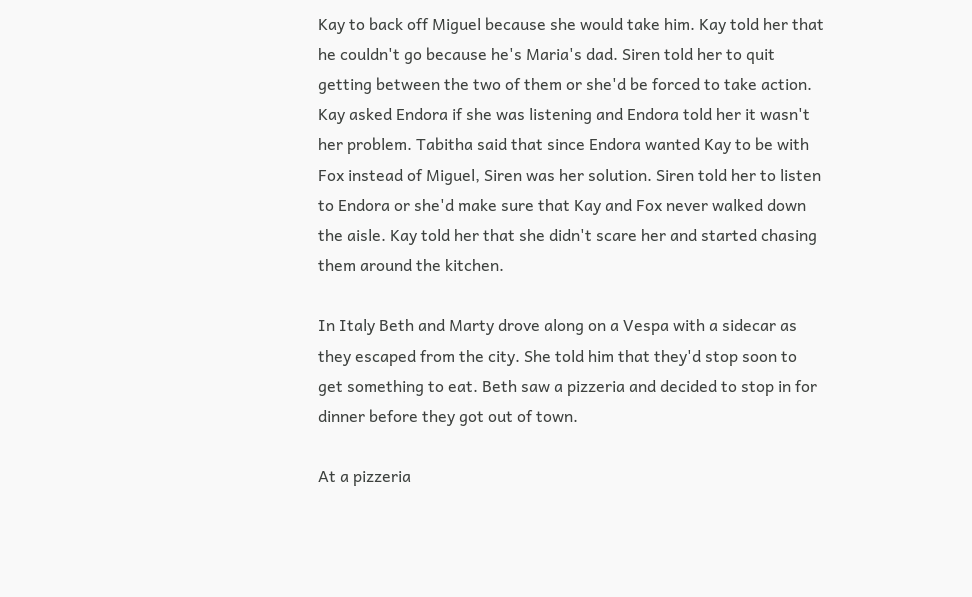Kay to back off Miguel because she would take him. Kay told her that he couldn't go because he's Maria's dad. Siren told her to quit getting between the two of them or she'd be forced to take action. Kay asked Endora if she was listening and Endora told her it wasn't her problem. Tabitha said that since Endora wanted Kay to be with Fox instead of Miguel, Siren was her solution. Siren told her to listen to Endora or she'd make sure that Kay and Fox never walked down the aisle. Kay told her that she didn't scare her and started chasing them around the kitchen.

In Italy Beth and Marty drove along on a Vespa with a sidecar as they escaped from the city. She told him that they'd stop soon to get something to eat. Beth saw a pizzeria and decided to stop in for dinner before they got out of town.

At a pizzeria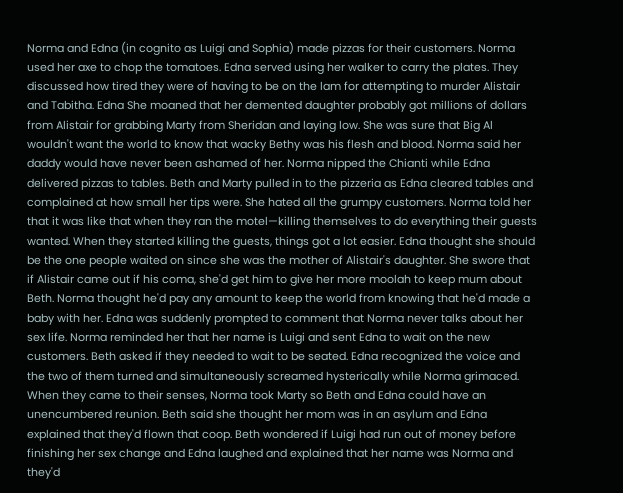Norma and Edna (in cognito as Luigi and Sophia) made pizzas for their customers. Norma used her axe to chop the tomatoes. Edna served using her walker to carry the plates. They discussed how tired they were of having to be on the lam for attempting to murder Alistair and Tabitha. Edna She moaned that her demented daughter probably got millions of dollars from Alistair for grabbing Marty from Sheridan and laying low. She was sure that Big Al wouldn't want the world to know that wacky Bethy was his flesh and blood. Norma said her daddy would have never been ashamed of her. Norma nipped the Chianti while Edna delivered pizzas to tables. Beth and Marty pulled in to the pizzeria as Edna cleared tables and complained at how small her tips were. She hated all the grumpy customers. Norma told her that it was like that when they ran the motel—killing themselves to do everything their guests wanted. When they started killing the guests, things got a lot easier. Edna thought she should be the one people waited on since she was the mother of Alistair's daughter. She swore that if Alistair came out if his coma, she'd get him to give her more moolah to keep mum about Beth. Norma thought he'd pay any amount to keep the world from knowing that he'd made a baby with her. Edna was suddenly prompted to comment that Norma never talks about her sex life. Norma reminded her that her name is Luigi and sent Edna to wait on the new customers. Beth asked if they needed to wait to be seated. Edna recognized the voice and the two of them turned and simultaneously screamed hysterically while Norma grimaced. When they came to their senses, Norma took Marty so Beth and Edna could have an unencumbered reunion. Beth said she thought her mom was in an asylum and Edna explained that they'd flown that coop. Beth wondered if Luigi had run out of money before finishing her sex change and Edna laughed and explained that her name was Norma and they'd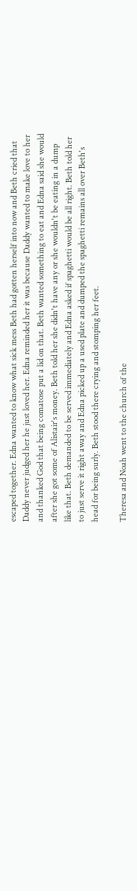escaped together. Edna wanted to know what sick mess Beth had gotten herself into now and Beth cried that Daddy never judged her he just loved her. Edna reminded her it was because Daddy wanted to make love to her and thanked God that being comatose put a lid on that. Beth wanted something to eat and Edna said she would after she got some of Alistair's money. Beth told her she didn't have any or she wouldn't be eating in a dump like that. Beth demanded to be served immediately and Edna asked if spaghetti would be all right. Beth told her to just serve it right away and Edna picked up a used plate and dumped the spaghetti remains all over Beth's head for being surly. Beth stood there crying and stomping her feet.

Theresa and Noah went to the church of the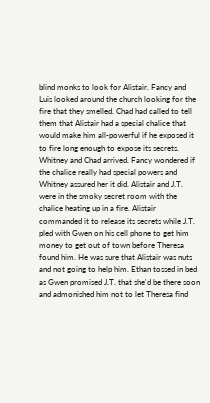blind monks to look for Alistair. Fancy and Luis looked around the church looking for the fire that they smelled. Chad had called to tell them that Alistair had a special chalice that would make him all-powerful if he exposed it to fire long enough to expose its secrets. Whitney and Chad arrived. Fancy wondered if the chalice really had special powers and Whitney assured her it did. Alistair and J.T. were in the smoky secret room with the chalice heating up in a fire. Alistair commanded it to release its secrets while J.T. pled with Gwen on his cell phone to get him money to get out of town before Theresa found him. He was sure that Alistair was nuts and not going to help him. Ethan tossed in bed as Gwen promised J.T. that she'd be there soon and admonished him not to let Theresa find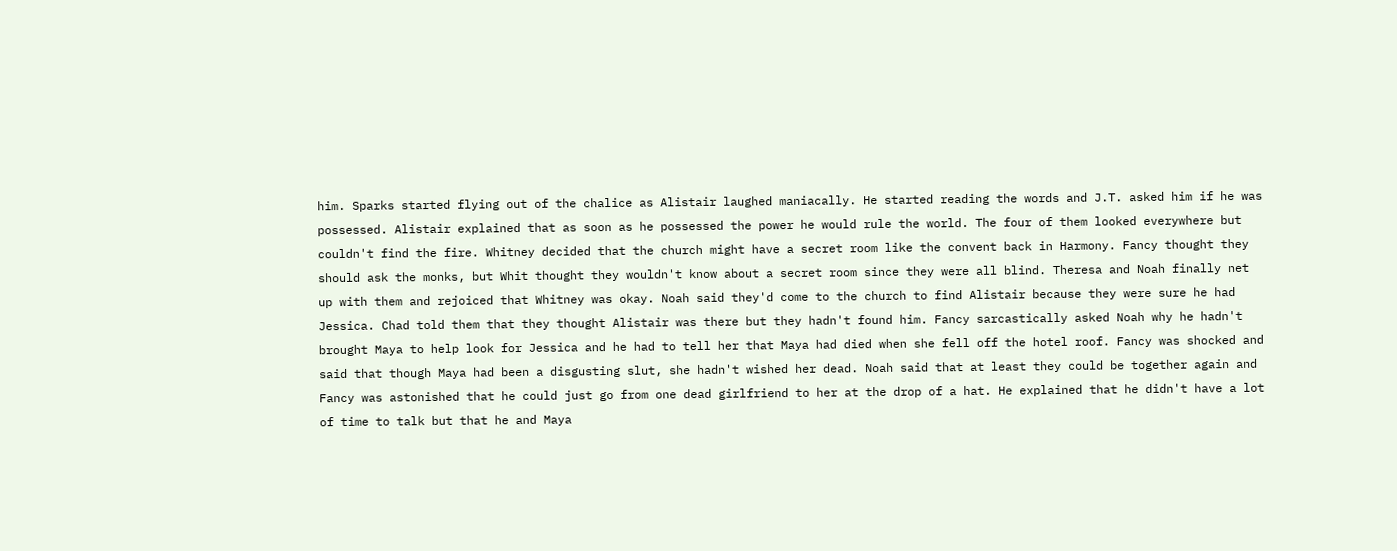him. Sparks started flying out of the chalice as Alistair laughed maniacally. He started reading the words and J.T. asked him if he was possessed. Alistair explained that as soon as he possessed the power he would rule the world. The four of them looked everywhere but couldn't find the fire. Whitney decided that the church might have a secret room like the convent back in Harmony. Fancy thought they should ask the monks, but Whit thought they wouldn't know about a secret room since they were all blind. Theresa and Noah finally net up with them and rejoiced that Whitney was okay. Noah said they'd come to the church to find Alistair because they were sure he had Jessica. Chad told them that they thought Alistair was there but they hadn't found him. Fancy sarcastically asked Noah why he hadn't brought Maya to help look for Jessica and he had to tell her that Maya had died when she fell off the hotel roof. Fancy was shocked and said that though Maya had been a disgusting slut, she hadn't wished her dead. Noah said that at least they could be together again and Fancy was astonished that he could just go from one dead girlfriend to her at the drop of a hat. He explained that he didn't have a lot of time to talk but that he and Maya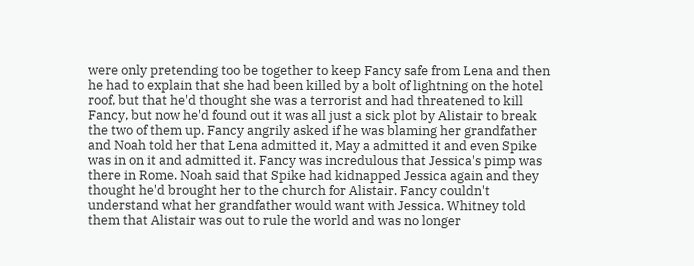were only pretending too be together to keep Fancy safe from Lena and then he had to explain that she had been killed by a bolt of lightning on the hotel roof, but that he'd thought she was a terrorist and had threatened to kill Fancy, but now he'd found out it was all just a sick plot by Alistair to break the two of them up. Fancy angrily asked if he was blaming her grandfather and Noah told her that Lena admitted it, May a admitted it and even Spike was in on it and admitted it. Fancy was incredulous that Jessica's pimp was there in Rome. Noah said that Spike had kidnapped Jessica again and they thought he'd brought her to the church for Alistair. Fancy couldn't understand what her grandfather would want with Jessica. Whitney told them that Alistair was out to rule the world and was no longer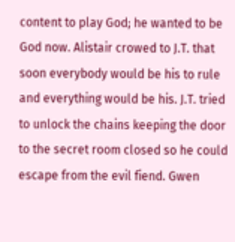content to play God; he wanted to be God now. Alistair crowed to J.T. that soon everybody would be his to rule and everything would be his. J.T. tried to unlock the chains keeping the door to the secret room closed so he could escape from the evil fiend. Gwen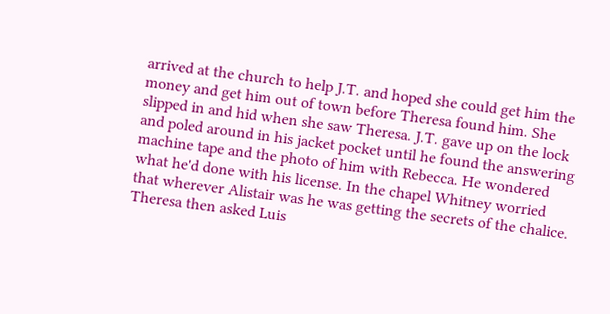arrived at the church to help J.T. and hoped she could get him the money and get him out of town before Theresa found him. She slipped in and hid when she saw Theresa. J.T. gave up on the lock and poled around in his jacket pocket until he found the answering machine tape and the photo of him with Rebecca. He wondered what he'd done with his license. In the chapel Whitney worried that wherever Alistair was he was getting the secrets of the chalice. Theresa then asked Luis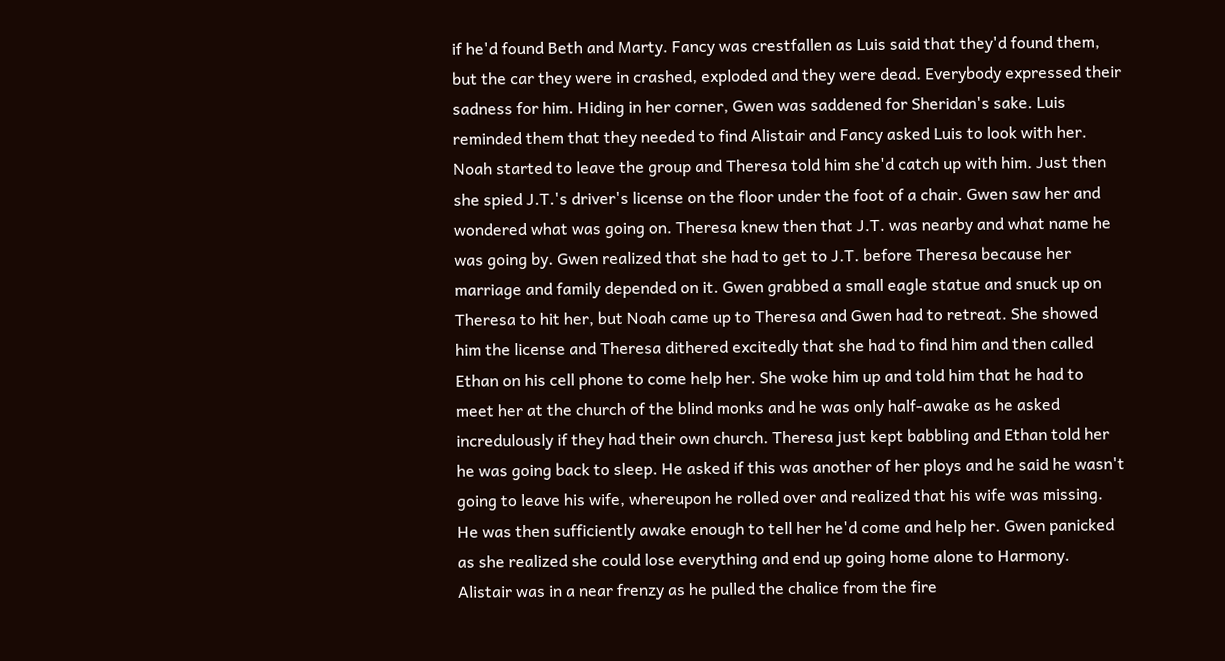if he'd found Beth and Marty. Fancy was crestfallen as Luis said that they'd found them, but the car they were in crashed, exploded and they were dead. Everybody expressed their sadness for him. Hiding in her corner, Gwen was saddened for Sheridan's sake. Luis reminded them that they needed to find Alistair and Fancy asked Luis to look with her. Noah started to leave the group and Theresa told him she'd catch up with him. Just then she spied J.T.'s driver's license on the floor under the foot of a chair. Gwen saw her and wondered what was going on. Theresa knew then that J.T. was nearby and what name he was going by. Gwen realized that she had to get to J.T. before Theresa because her marriage and family depended on it. Gwen grabbed a small eagle statue and snuck up on Theresa to hit her, but Noah came up to Theresa and Gwen had to retreat. She showed him the license and Theresa dithered excitedly that she had to find him and then called Ethan on his cell phone to come help her. She woke him up and told him that he had to meet her at the church of the blind monks and he was only half-awake as he asked incredulously if they had their own church. Theresa just kept babbling and Ethan told her he was going back to sleep. He asked if this was another of her ploys and he said he wasn't going to leave his wife, whereupon he rolled over and realized that his wife was missing. He was then sufficiently awake enough to tell her he'd come and help her. Gwen panicked as she realized she could lose everything and end up going home alone to Harmony. Alistair was in a near frenzy as he pulled the chalice from the fire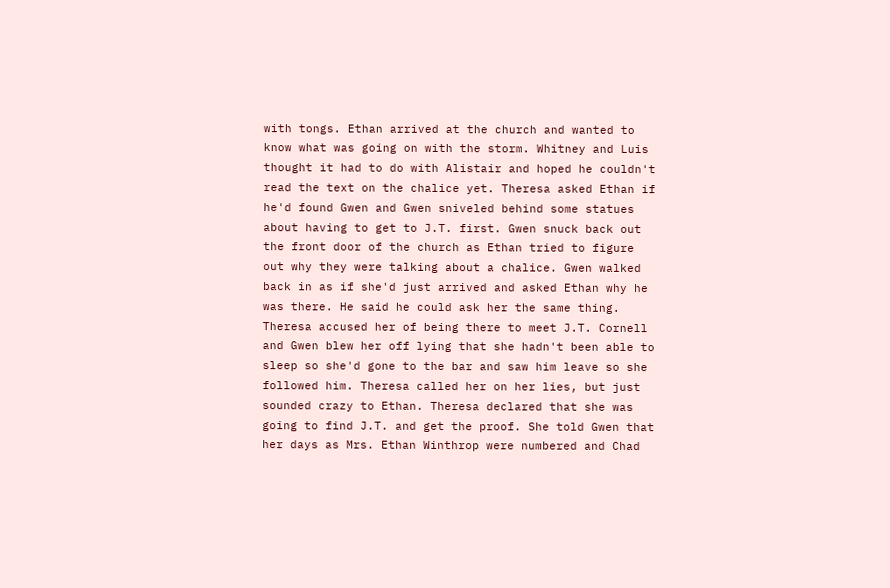with tongs. Ethan arrived at the church and wanted to know what was going on with the storm. Whitney and Luis thought it had to do with Alistair and hoped he couldn't read the text on the chalice yet. Theresa asked Ethan if he'd found Gwen and Gwen sniveled behind some statues about having to get to J.T. first. Gwen snuck back out the front door of the church as Ethan tried to figure out why they were talking about a chalice. Gwen walked back in as if she'd just arrived and asked Ethan why he was there. He said he could ask her the same thing. Theresa accused her of being there to meet J.T. Cornell and Gwen blew her off lying that she hadn't been able to sleep so she'd gone to the bar and saw him leave so she followed him. Theresa called her on her lies, but just sounded crazy to Ethan. Theresa declared that she was going to find J.T. and get the proof. She told Gwen that her days as Mrs. Ethan Winthrop were numbered and Chad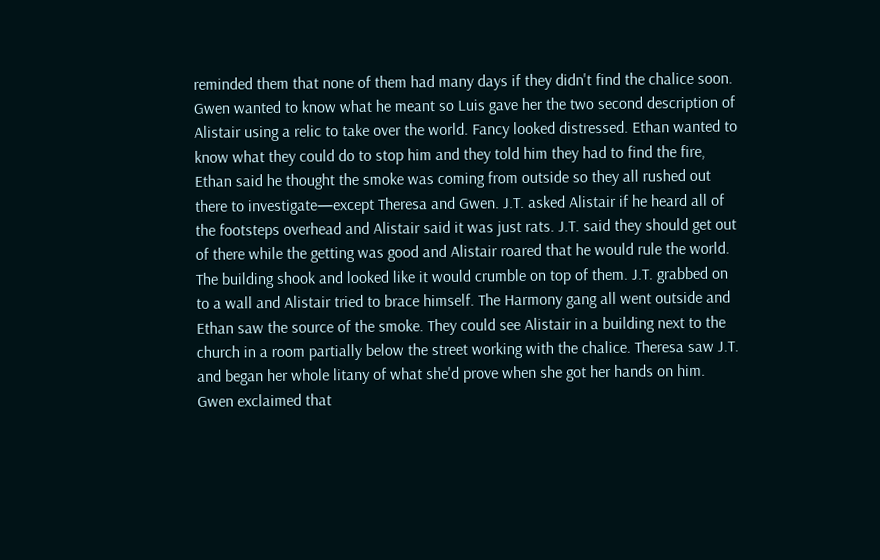reminded them that none of them had many days if they didn't find the chalice soon. Gwen wanted to know what he meant so Luis gave her the two second description of Alistair using a relic to take over the world. Fancy looked distressed. Ethan wanted to know what they could do to stop him and they told him they had to find the fire, Ethan said he thought the smoke was coming from outside so they all rushed out there to investigate—except Theresa and Gwen. J.T. asked Alistair if he heard all of the footsteps overhead and Alistair said it was just rats. J.T. said they should get out of there while the getting was good and Alistair roared that he would rule the world. The building shook and looked like it would crumble on top of them. J.T. grabbed on to a wall and Alistair tried to brace himself. The Harmony gang all went outside and Ethan saw the source of the smoke. They could see Alistair in a building next to the church in a room partially below the street working with the chalice. Theresa saw J.T. and began her whole litany of what she'd prove when she got her hands on him. Gwen exclaimed that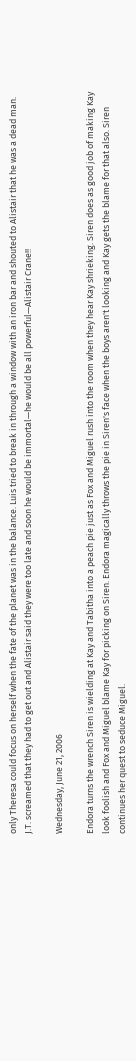only Theresa could focus on herself when the fate of the planet was in the balance. Luis tried to break in through a window with an iron bar and shouted to Alistair that he was a dead man. J.T. screamed that they had to get out and Alistair said they were too late and soon he would be immortal—he would be all powerful—Alistair Crane!!

Wednesday, June 21, 2006

Endora turns the wrench Siren is wielding at Kay and Tabitha into a peach pie just as Fox and Miguel rush into the room when they hear Kay shrieking. Siren does as good job of making Kay look foolish and Fox and Miguel blame Kay for picking on Siren. Endora magically throws the pie in Siren's face when the boys aren't looking and Kay gets the blame for that also. Siren continues her quest to seduce Miguel.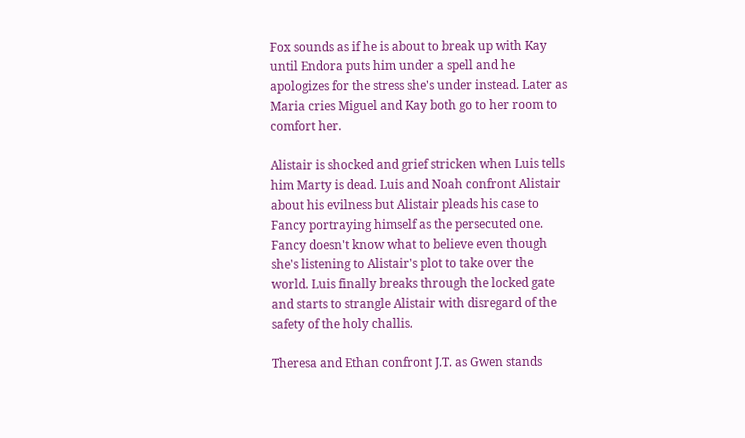Fox sounds as if he is about to break up with Kay until Endora puts him under a spell and he apologizes for the stress she's under instead. Later as Maria cries Miguel and Kay both go to her room to comfort her.

Alistair is shocked and grief stricken when Luis tells him Marty is dead. Luis and Noah confront Alistair about his evilness but Alistair pleads his case to Fancy portraying himself as the persecuted one. Fancy doesn't know what to believe even though she's listening to Alistair's plot to take over the world. Luis finally breaks through the locked gate and starts to strangle Alistair with disregard of the safety of the holy challis.

Theresa and Ethan confront J.T. as Gwen stands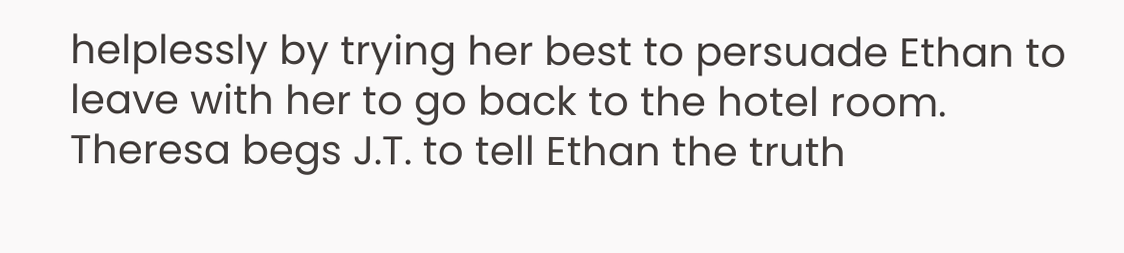helplessly by trying her best to persuade Ethan to leave with her to go back to the hotel room. Theresa begs J.T. to tell Ethan the truth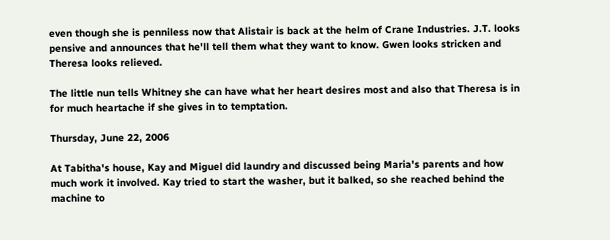even though she is penniless now that Alistair is back at the helm of Crane Industries. J.T. looks pensive and announces that he'll tell them what they want to know. Gwen looks stricken and Theresa looks relieved.

The little nun tells Whitney she can have what her heart desires most and also that Theresa is in for much heartache if she gives in to temptation.

Thursday, June 22, 2006

At Tabitha's house, Kay and Miguel did laundry and discussed being Maria's parents and how much work it involved. Kay tried to start the washer, but it balked, so she reached behind the machine to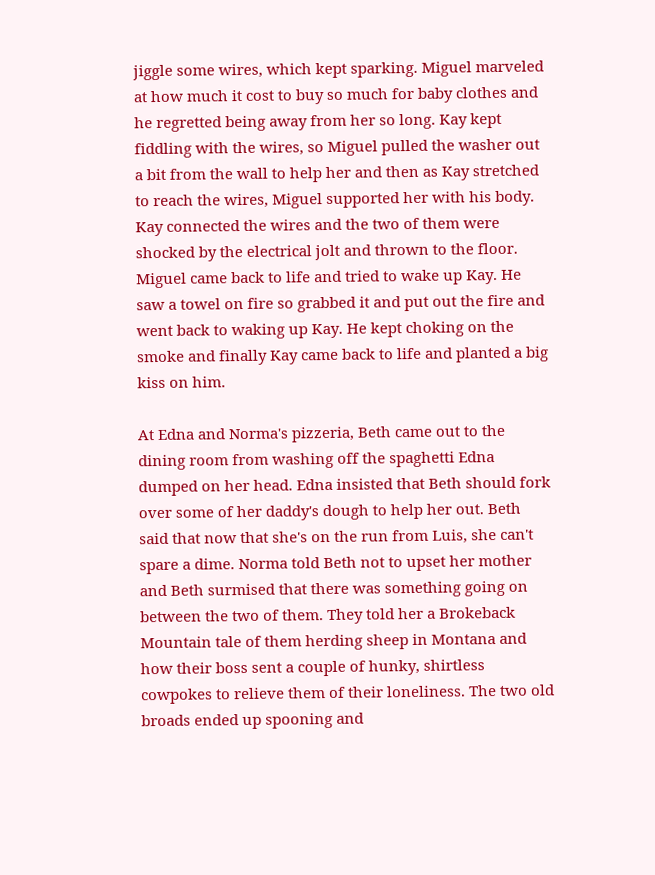jiggle some wires, which kept sparking. Miguel marveled at how much it cost to buy so much for baby clothes and he regretted being away from her so long. Kay kept fiddling with the wires, so Miguel pulled the washer out a bit from the wall to help her and then as Kay stretched to reach the wires, Miguel supported her with his body. Kay connected the wires and the two of them were shocked by the electrical jolt and thrown to the floor. Miguel came back to life and tried to wake up Kay. He saw a towel on fire so grabbed it and put out the fire and went back to waking up Kay. He kept choking on the smoke and finally Kay came back to life and planted a big kiss on him.

At Edna and Norma's pizzeria, Beth came out to the dining room from washing off the spaghetti Edna dumped on her head. Edna insisted that Beth should fork over some of her daddy's dough to help her out. Beth said that now that she's on the run from Luis, she can't spare a dime. Norma told Beth not to upset her mother and Beth surmised that there was something going on between the two of them. They told her a Brokeback Mountain tale of them herding sheep in Montana and how their boss sent a couple of hunky, shirtless cowpokes to relieve them of their loneliness. The two old broads ended up spooning and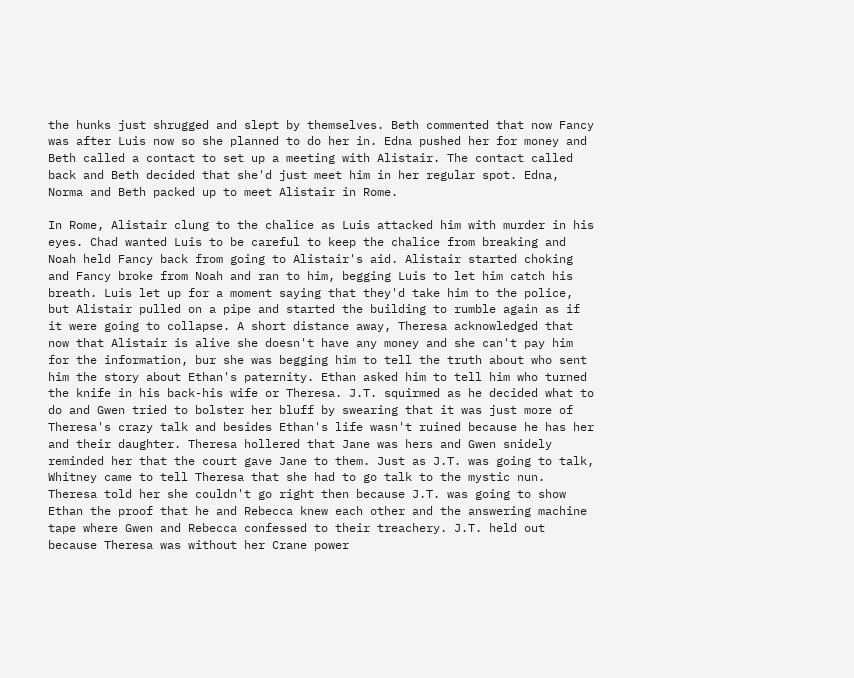the hunks just shrugged and slept by themselves. Beth commented that now Fancy was after Luis now so she planned to do her in. Edna pushed her for money and Beth called a contact to set up a meeting with Alistair. The contact called back and Beth decided that she'd just meet him in her regular spot. Edna, Norma and Beth packed up to meet Alistair in Rome.

In Rome, Alistair clung to the chalice as Luis attacked him with murder in his eyes. Chad wanted Luis to be careful to keep the chalice from breaking and Noah held Fancy back from going to Alistair's aid. Alistair started choking and Fancy broke from Noah and ran to him, begging Luis to let him catch his breath. Luis let up for a moment saying that they'd take him to the police, but Alistair pulled on a pipe and started the building to rumble again as if it were going to collapse. A short distance away, Theresa acknowledged that now that Alistair is alive she doesn't have any money and she can't pay him for the information, bur she was begging him to tell the truth about who sent him the story about Ethan's paternity. Ethan asked him to tell him who turned the knife in his back-his wife or Theresa. J.T. squirmed as he decided what to do and Gwen tried to bolster her bluff by swearing that it was just more of Theresa's crazy talk and besides Ethan's life wasn't ruined because he has her and their daughter. Theresa hollered that Jane was hers and Gwen snidely reminded her that the court gave Jane to them. Just as J.T. was going to talk, Whitney came to tell Theresa that she had to go talk to the mystic nun. Theresa told her she couldn't go right then because J.T. was going to show Ethan the proof that he and Rebecca knew each other and the answering machine tape where Gwen and Rebecca confessed to their treachery. J.T. held out because Theresa was without her Crane power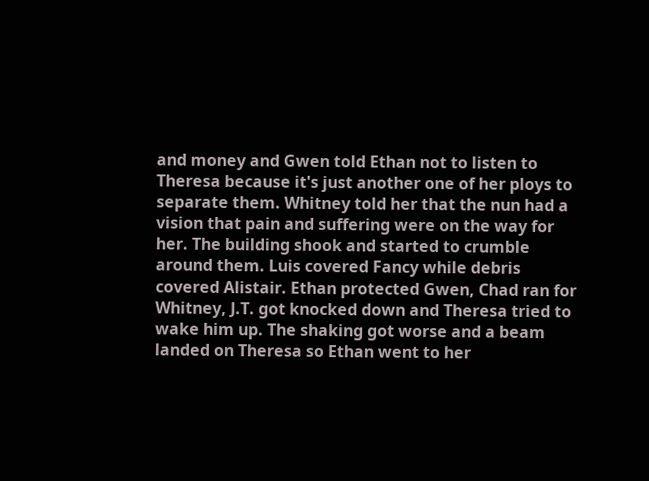and money and Gwen told Ethan not to listen to Theresa because it's just another one of her ploys to separate them. Whitney told her that the nun had a vision that pain and suffering were on the way for her. The building shook and started to crumble around them. Luis covered Fancy while debris covered Alistair. Ethan protected Gwen, Chad ran for Whitney, J.T. got knocked down and Theresa tried to wake him up. The shaking got worse and a beam landed on Theresa so Ethan went to her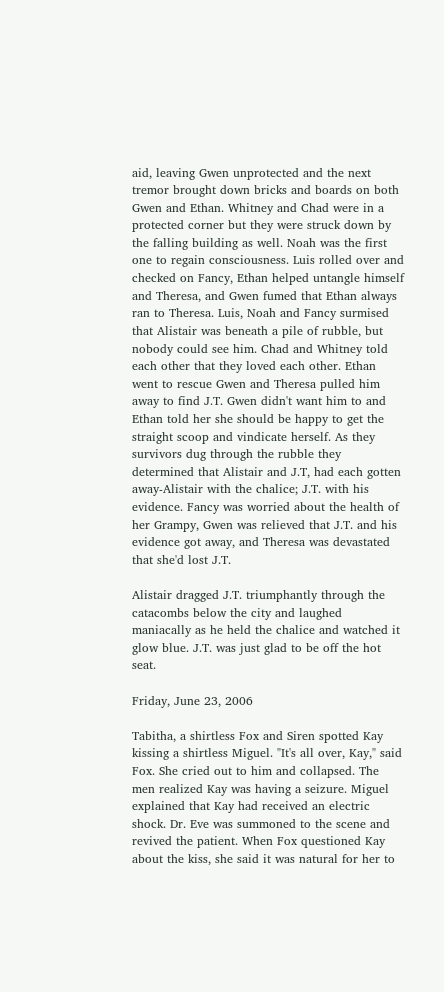aid, leaving Gwen unprotected and the next tremor brought down bricks and boards on both Gwen and Ethan. Whitney and Chad were in a protected corner but they were struck down by the falling building as well. Noah was the first one to regain consciousness. Luis rolled over and checked on Fancy, Ethan helped untangle himself and Theresa, and Gwen fumed that Ethan always ran to Theresa. Luis, Noah and Fancy surmised that Alistair was beneath a pile of rubble, but nobody could see him. Chad and Whitney told each other that they loved each other. Ethan went to rescue Gwen and Theresa pulled him away to find J.T. Gwen didn't want him to and Ethan told her she should be happy to get the straight scoop and vindicate herself. As they survivors dug through the rubble they determined that Alistair and J.T, had each gotten away-Alistair with the chalice; J.T. with his evidence. Fancy was worried about the health of her Grampy, Gwen was relieved that J.T. and his evidence got away, and Theresa was devastated that she'd lost J.T.

Alistair dragged J.T. triumphantly through the catacombs below the city and laughed maniacally as he held the chalice and watched it glow blue. J.T. was just glad to be off the hot seat.

Friday, June 23, 2006

Tabitha, a shirtless Fox and Siren spotted Kay kissing a shirtless Miguel. "It's all over, Kay," said Fox. She cried out to him and collapsed. The men realized Kay was having a seizure. Miguel explained that Kay had received an electric shock. Dr. Eve was summoned to the scene and revived the patient. When Fox questioned Kay about the kiss, she said it was natural for her to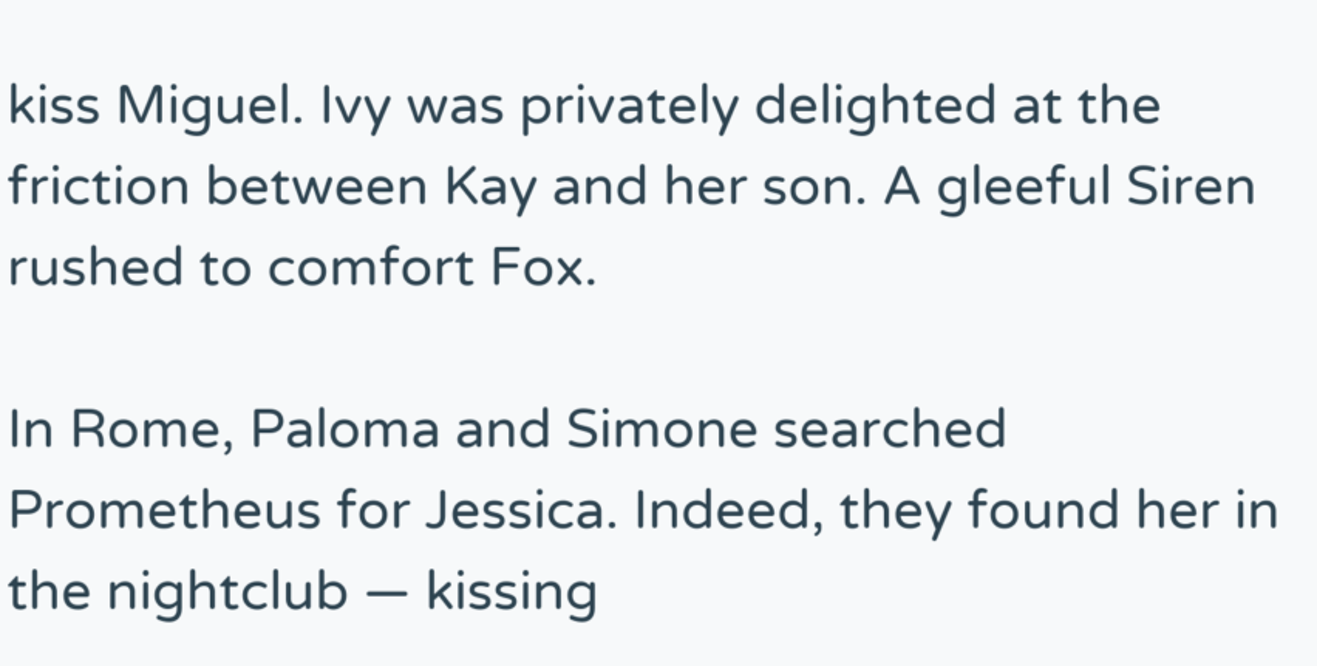kiss Miguel. Ivy was privately delighted at the friction between Kay and her son. A gleeful Siren rushed to comfort Fox.

In Rome, Paloma and Simone searched Prometheus for Jessica. Indeed, they found her in the nightclub — kissing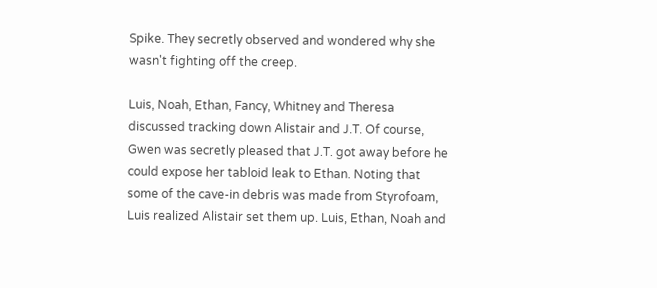Spike. They secretly observed and wondered why she wasn't fighting off the creep.

Luis, Noah, Ethan, Fancy, Whitney and Theresa discussed tracking down Alistair and J.T. Of course, Gwen was secretly pleased that J.T. got away before he could expose her tabloid leak to Ethan. Noting that some of the cave-in debris was made from Styrofoam, Luis realized Alistair set them up. Luis, Ethan, Noah and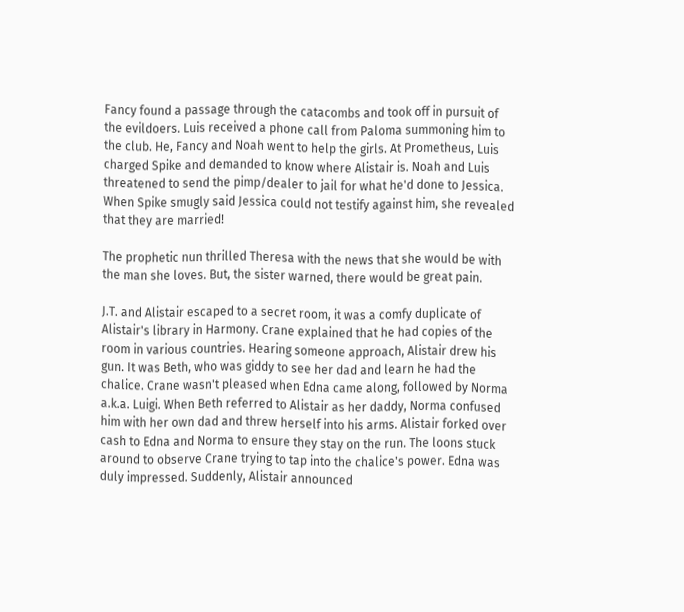Fancy found a passage through the catacombs and took off in pursuit of the evildoers. Luis received a phone call from Paloma summoning him to the club. He, Fancy and Noah went to help the girls. At Prometheus, Luis charged Spike and demanded to know where Alistair is. Noah and Luis threatened to send the pimp/dealer to jail for what he'd done to Jessica. When Spike smugly said Jessica could not testify against him, she revealed that they are married!

The prophetic nun thrilled Theresa with the news that she would be with the man she loves. But, the sister warned, there would be great pain.

J.T. and Alistair escaped to a secret room, it was a comfy duplicate of Alistair's library in Harmony. Crane explained that he had copies of the room in various countries. Hearing someone approach, Alistair drew his gun. It was Beth, who was giddy to see her dad and learn he had the chalice. Crane wasn't pleased when Edna came along, followed by Norma a.k.a. Luigi. When Beth referred to Alistair as her daddy, Norma confused him with her own dad and threw herself into his arms. Alistair forked over cash to Edna and Norma to ensure they stay on the run. The loons stuck around to observe Crane trying to tap into the chalice's power. Edna was duly impressed. Suddenly, Alistair announced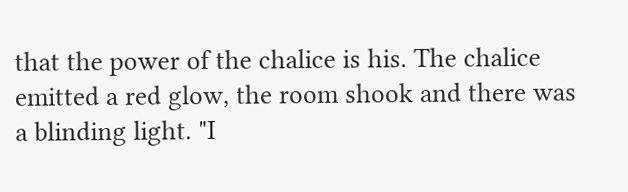that the power of the chalice is his. The chalice emitted a red glow, the room shook and there was a blinding light. "I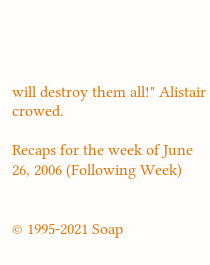will destroy them all!" Alistair crowed.

Recaps for the week of June 26, 2006 (Following Week)


© 1995-2021 Soap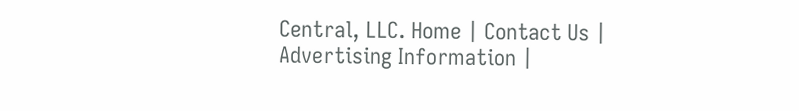Central, LLC. Home | Contact Us | Advertising Information |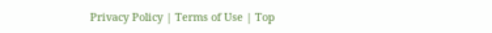Privacy Policy | Terms of Use | Top